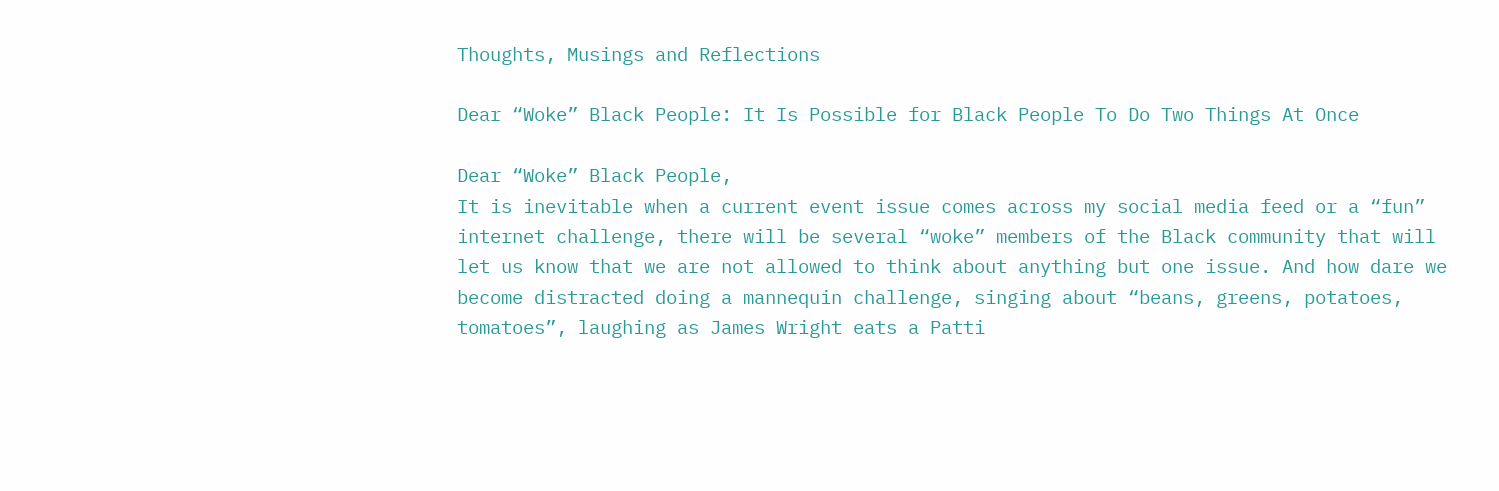Thoughts, Musings and Reflections

Dear “Woke” Black People: It Is Possible for Black People To Do Two Things At Once

Dear “Woke” Black People,
It is inevitable when a current event issue comes across my social media feed or a “fun” internet challenge, there will be several “woke” members of the Black community that will let us know that we are not allowed to think about anything but one issue. And how dare we become distracted doing a mannequin challenge, singing about “beans, greens, potatoes, tomatoes”, laughing as James Wright eats a Patti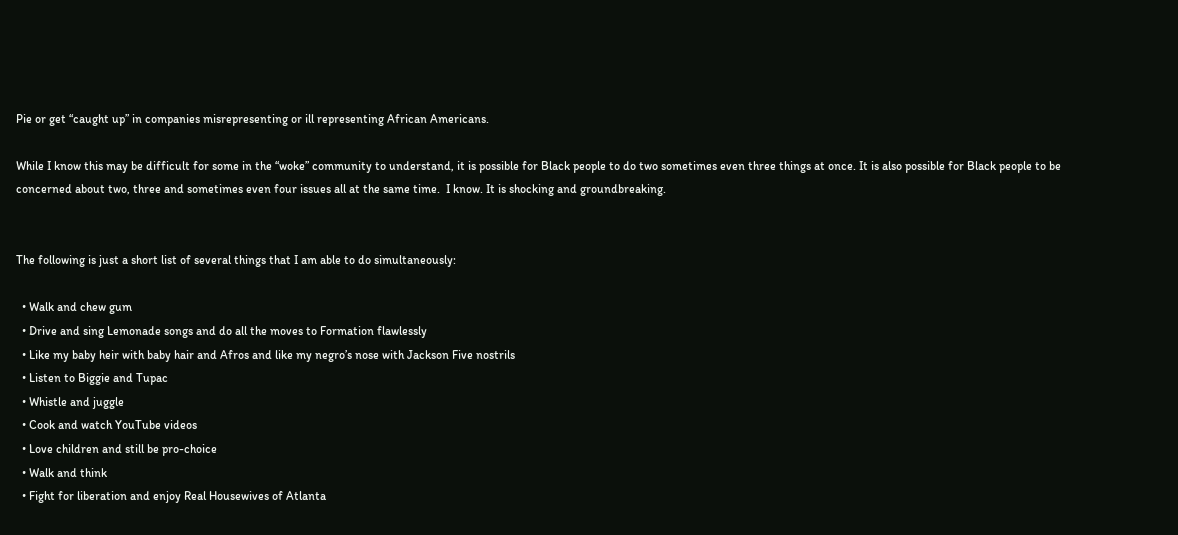Pie or get “caught up” in companies misrepresenting or ill representing African Americans.

While I know this may be difficult for some in the “woke” community to understand, it is possible for Black people to do two sometimes even three things at once. It is also possible for Black people to be concerned about two, three and sometimes even four issues all at the same time.  I know. It is shocking and groundbreaking.


The following is just a short list of several things that I am able to do simultaneously:

  • Walk and chew gum
  • Drive and sing Lemonade songs and do all the moves to Formation flawlessly
  • Like my baby heir with baby hair and Afros and like my negro’s nose with Jackson Five nostrils
  • Listen to Biggie and Tupac
  • Whistle and juggle
  • Cook and watch YouTube videos
  • Love children and still be pro-choice
  • Walk and think
  • Fight for liberation and enjoy Real Housewives of Atlanta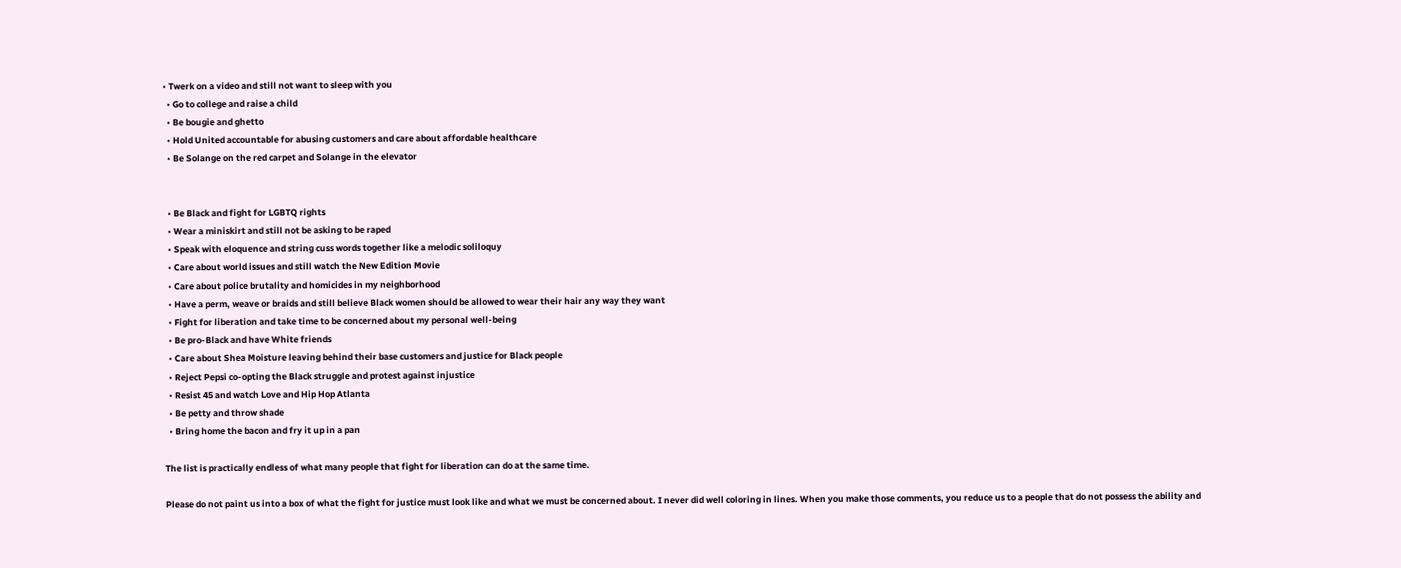• Twerk on a video and still not want to sleep with you
  • Go to college and raise a child
  • Be bougie and ghetto
  • Hold United accountable for abusing customers and care about affordable healthcare
  • Be Solange on the red carpet and Solange in the elevator


  • Be Black and fight for LGBTQ rights
  • Wear a miniskirt and still not be asking to be raped
  • Speak with eloquence and string cuss words together like a melodic soliloquy
  • Care about world issues and still watch the New Edition Movie
  • Care about police brutality and homicides in my neighborhood
  • Have a perm, weave or braids and still believe Black women should be allowed to wear their hair any way they want
  • Fight for liberation and take time to be concerned about my personal well-being
  • Be pro-Black and have White friends
  • Care about Shea Moisture leaving behind their base customers and justice for Black people
  • Reject Pepsi co-opting the Black struggle and protest against injustice
  • Resist 45 and watch Love and Hip Hop Atlanta
  • Be petty and throw shade
  • Bring home the bacon and fry it up in a pan

The list is practically endless of what many people that fight for liberation can do at the same time.

Please do not paint us into a box of what the fight for justice must look like and what we must be concerned about. I never did well coloring in lines. When you make those comments, you reduce us to a people that do not possess the ability and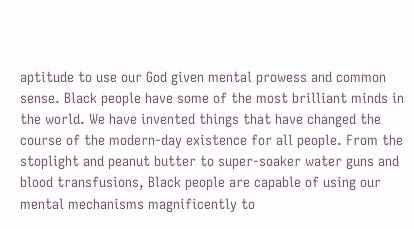aptitude to use our God given mental prowess and common sense. Black people have some of the most brilliant minds in the world. We have invented things that have changed the course of the modern-day existence for all people. From the stoplight and peanut butter to super-soaker water guns and blood transfusions, Black people are capable of using our mental mechanisms magnificently to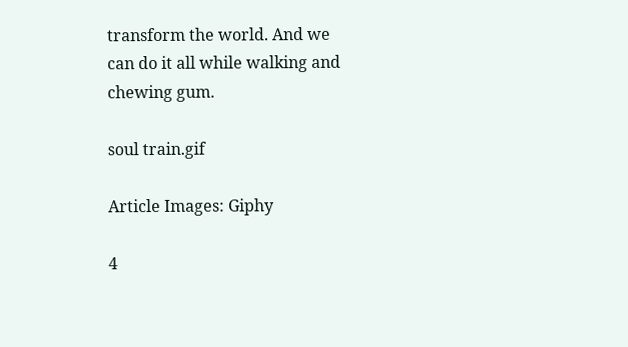transform the world. And we can do it all while walking and chewing gum.

soul train.gif

Article Images: Giphy

4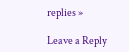replies »

Leave a Reply